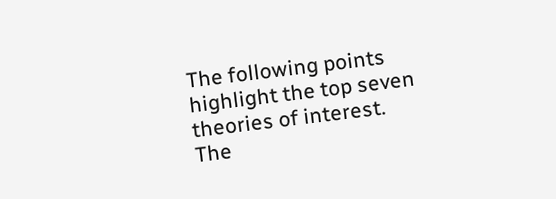The following points highlight the top seven theories of interest. The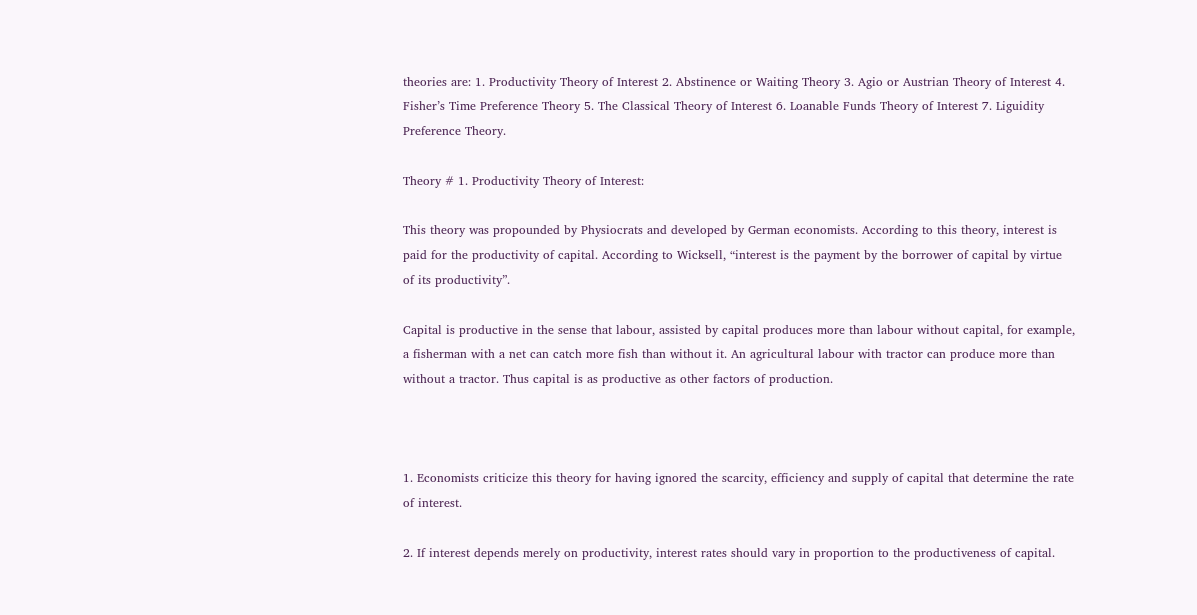theories are: 1. Productivity Theory of Interest 2. Abstinence or Waiting Theory 3. Agio or Austrian Theory of Interest 4. Fisher’s Time Preference Theory 5. The Classical Theory of Interest 6. Loanable Funds Theory of Interest 7. Liguidity Preference Theory.

Theory # 1. Productivity Theory of Interest:

This theory was propounded by Physiocrats and developed by German economists. According to this theory, interest is paid for the productivity of capital. According to Wicksell, “interest is the payment by the borrower of capital by virtue of its productivity”.

Capital is productive in the sense that labour, assisted by capital produces more than labour without capital, for example, a fisherman with a net can catch more fish than without it. An agricultural labour with tractor can produce more than without a tractor. Thus capital is as productive as other factors of production.



1. Economists criticize this theory for having ignored the scarcity, efficiency and supply of capital that determine the rate of interest.

2. If interest depends merely on productivity, interest rates should vary in proportion to the productiveness of capital.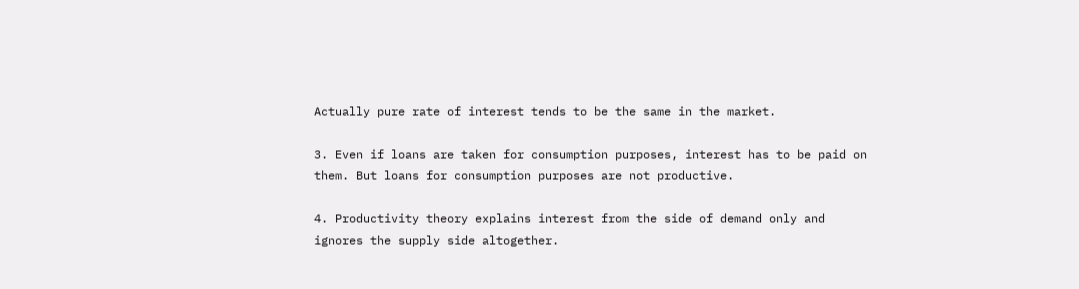Actually pure rate of interest tends to be the same in the market.

3. Even if loans are taken for consumption purposes, interest has to be paid on them. But loans for consumption purposes are not productive.

4. Productivity theory explains interest from the side of demand only and ignores the supply side altogether.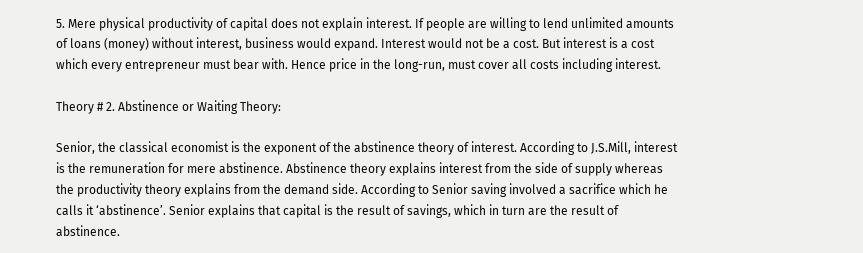5. Mere physical productivity of capital does not explain interest. If people are willing to lend unlimited amounts of loans (money) without interest, business would expand. Interest would not be a cost. But interest is a cost which every entrepreneur must bear with. Hence price in the long-run, must cover all costs including interest.

Theory # 2. Abstinence or Waiting Theory:

Senior, the classical economist is the exponent of the abstinence theory of interest. According to J.S.Mill, interest is the remuneration for mere abstinence. Abstinence theory explains interest from the side of supply whereas the productivity theory explains from the demand side. According to Senior saving involved a sacrifice which he calls it ‘abstinence’. Senior explains that capital is the result of savings, which in turn are the result of abstinence.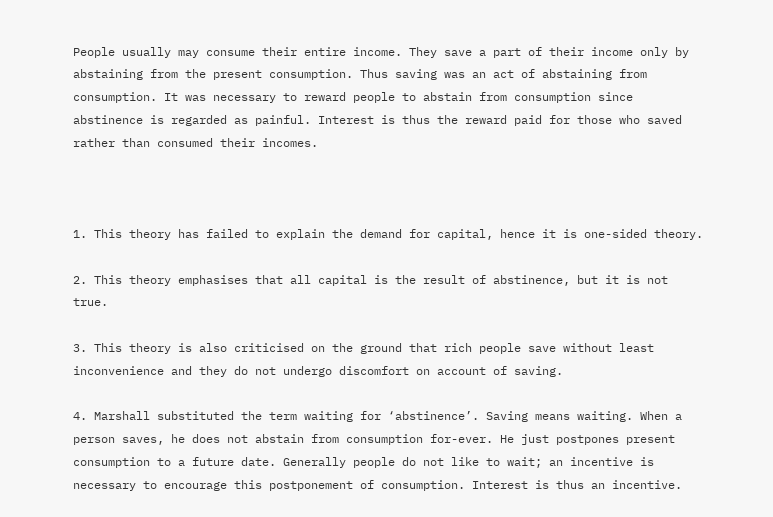People usually may consume their entire income. They save a part of their income only by abstaining from the present consumption. Thus saving was an act of abstaining from consumption. It was necessary to reward people to abstain from consumption since abstinence is regarded as painful. Interest is thus the reward paid for those who saved rather than consumed their incomes.



1. This theory has failed to explain the demand for capital, hence it is one-sided theory.

2. This theory emphasises that all capital is the result of abstinence, but it is not true.

3. This theory is also criticised on the ground that rich people save without least inconvenience and they do not undergo discomfort on account of saving.

4. Marshall substituted the term waiting for ‘abstinence’. Saving means waiting. When a person saves, he does not abstain from consumption for-ever. He just postpones present consumption to a future date. Generally people do not like to wait; an incentive is necessary to encourage this postponement of consumption. Interest is thus an incentive.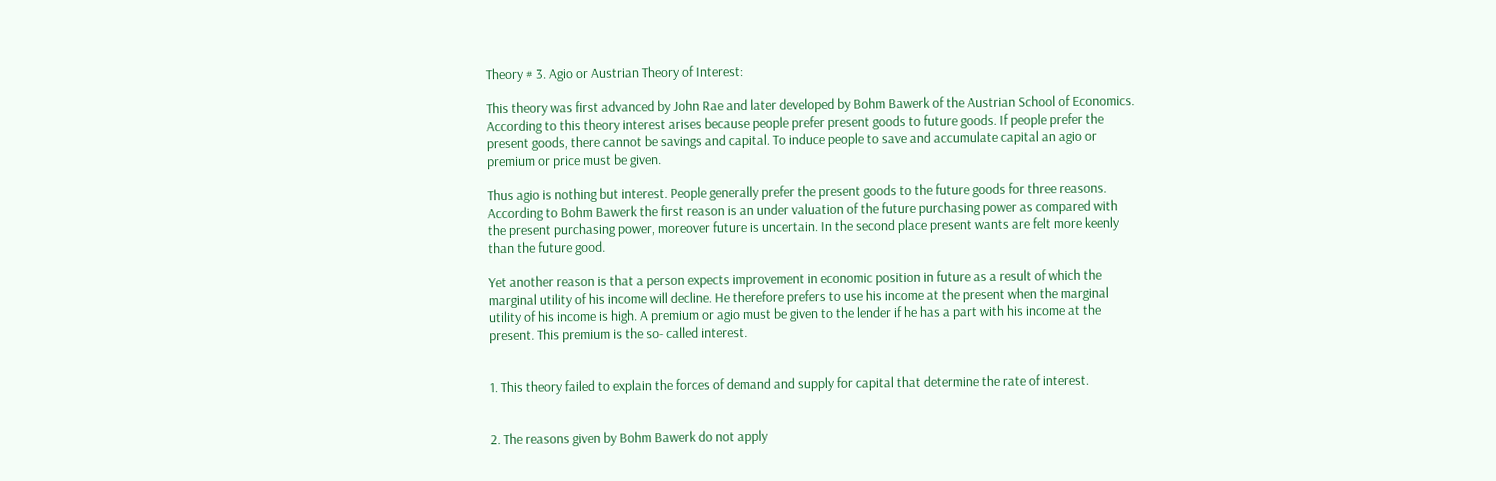Theory # 3. Agio or Austrian Theory of Interest:

This theory was first advanced by John Rae and later developed by Bohm Bawerk of the Austrian School of Economics. According to this theory interest arises because people prefer present goods to future goods. If people prefer the present goods, there cannot be savings and capital. To induce people to save and accumulate capital an agio or premium or price must be given.

Thus agio is nothing but interest. People generally prefer the present goods to the future goods for three reasons. According to Bohm Bawerk the first reason is an under valuation of the future purchasing power as compared with the present purchasing power, moreover future is uncertain. In the second place present wants are felt more keenly than the future good.

Yet another reason is that a person expects improvement in economic position in future as a result of which the marginal utility of his income will decline. He therefore prefers to use his income at the present when the marginal utility of his income is high. A premium or agio must be given to the lender if he has a part with his income at the present. This premium is the so- called interest.


1. This theory failed to explain the forces of demand and supply for capital that determine the rate of interest.


2. The reasons given by Bohm Bawerk do not apply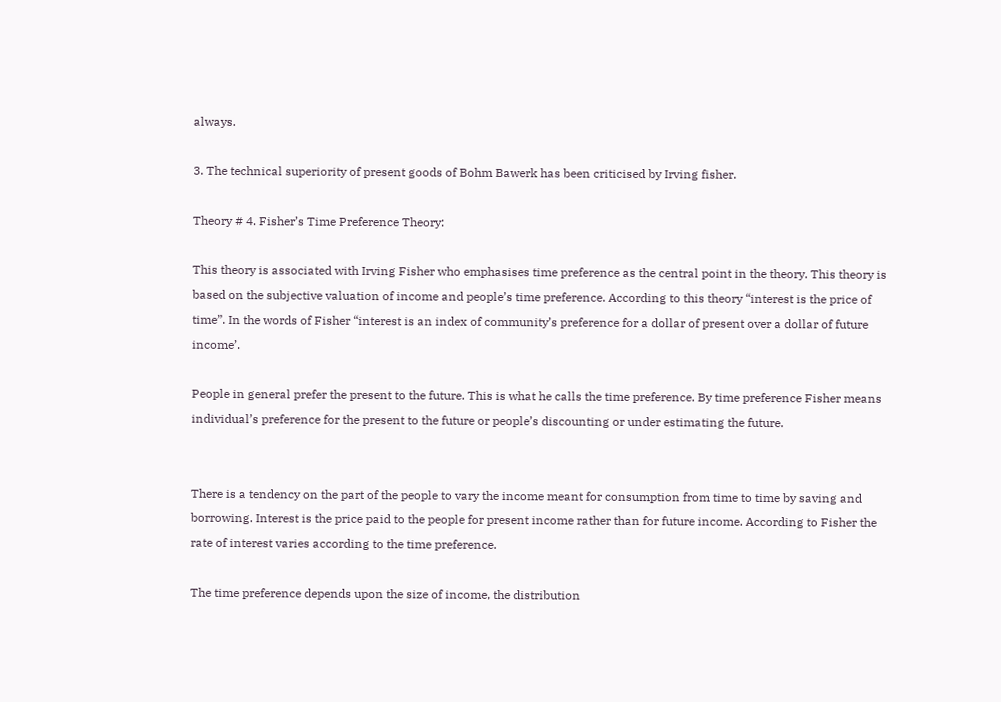always.

3. The technical superiority of present goods of Bohm Bawerk has been criticised by Irving fisher.

Theory # 4. Fisher’s Time Preference Theory:

This theory is associated with Irving Fisher who emphasises time preference as the central point in the theory. This theory is based on the subjective valuation of income and people’s time preference. According to this theory “interest is the price of time”. In the words of Fisher “interest is an index of community’s preference for a dollar of present over a dollar of future income’.

People in general prefer the present to the future. This is what he calls the time preference. By time preference Fisher means individual’s preference for the present to the future or people’s discounting or under estimating the future.


There is a tendency on the part of the people to vary the income meant for consumption from time to time by saving and borrowing. Interest is the price paid to the people for present income rather than for future income. According to Fisher the rate of interest varies according to the time preference.

The time preference depends upon the size of income, the distribution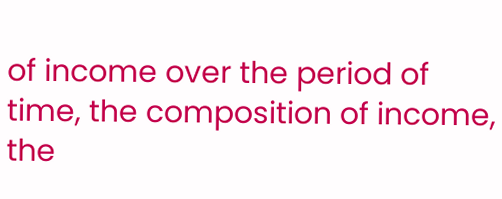of income over the period of time, the composition of income, the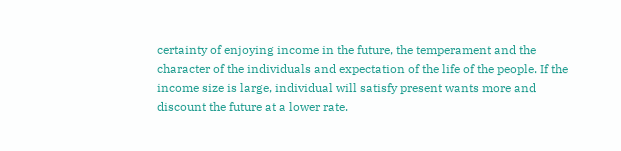certainty of enjoying income in the future, the temperament and the character of the individuals and expectation of the life of the people. If the income size is large, individual will satisfy present wants more and discount the future at a lower rate.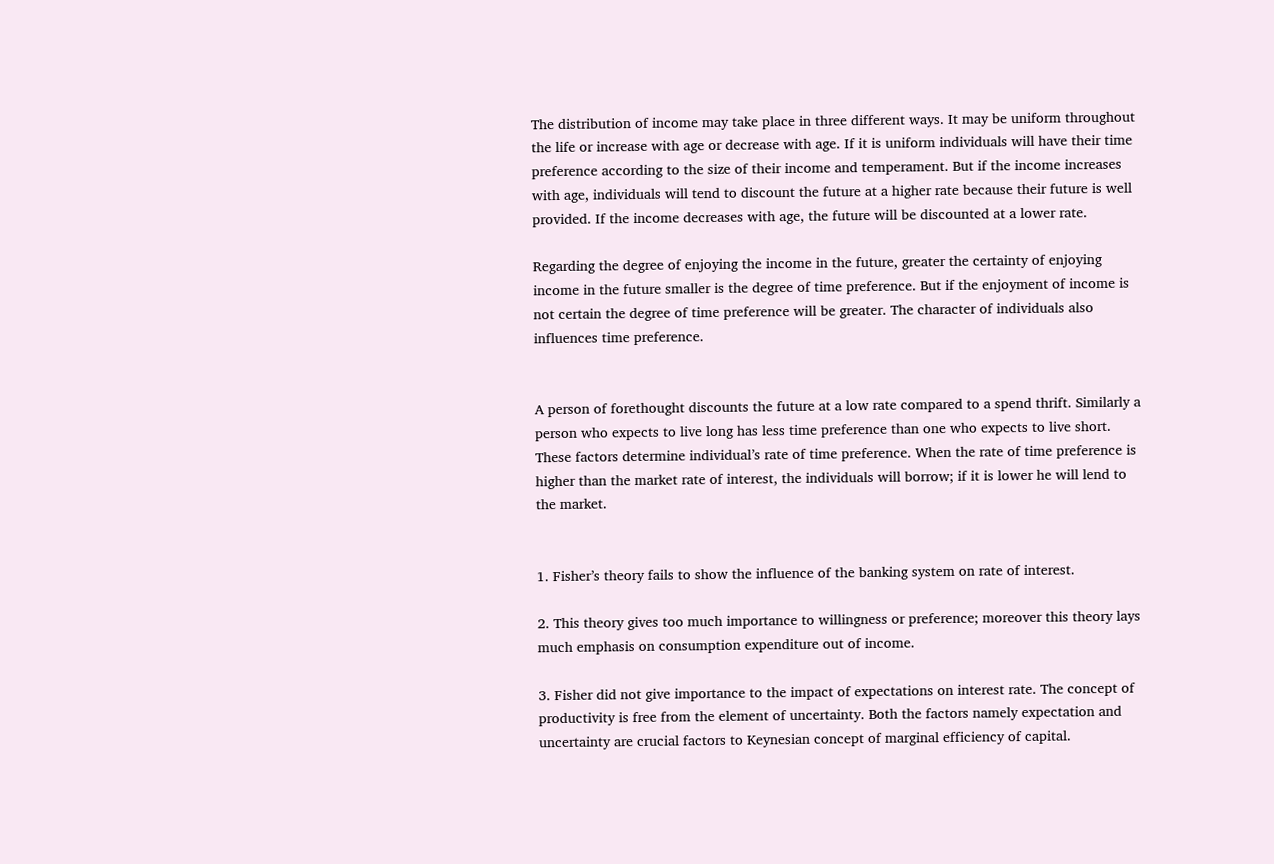The distribution of income may take place in three different ways. It may be uniform throughout the life or increase with age or decrease with age. If it is uniform individuals will have their time preference according to the size of their income and temperament. But if the income increases with age, individuals will tend to discount the future at a higher rate because their future is well provided. If the income decreases with age, the future will be discounted at a lower rate.

Regarding the degree of enjoying the income in the future, greater the certainty of enjoying income in the future smaller is the degree of time preference. But if the enjoyment of income is not certain the degree of time preference will be greater. The character of individuals also influences time preference.


A person of forethought discounts the future at a low rate compared to a spend thrift. Similarly a person who expects to live long has less time preference than one who expects to live short. These factors determine individual’s rate of time preference. When the rate of time preference is higher than the market rate of interest, the individuals will borrow; if it is lower he will lend to the market.


1. Fisher’s theory fails to show the influence of the banking system on rate of interest.

2. This theory gives too much importance to willingness or preference; moreover this theory lays much emphasis on consumption expenditure out of income.

3. Fisher did not give importance to the impact of expectations on interest rate. The concept of productivity is free from the element of uncertainty. Both the factors namely expectation and uncertainty are crucial factors to Keynesian concept of marginal efficiency of capital.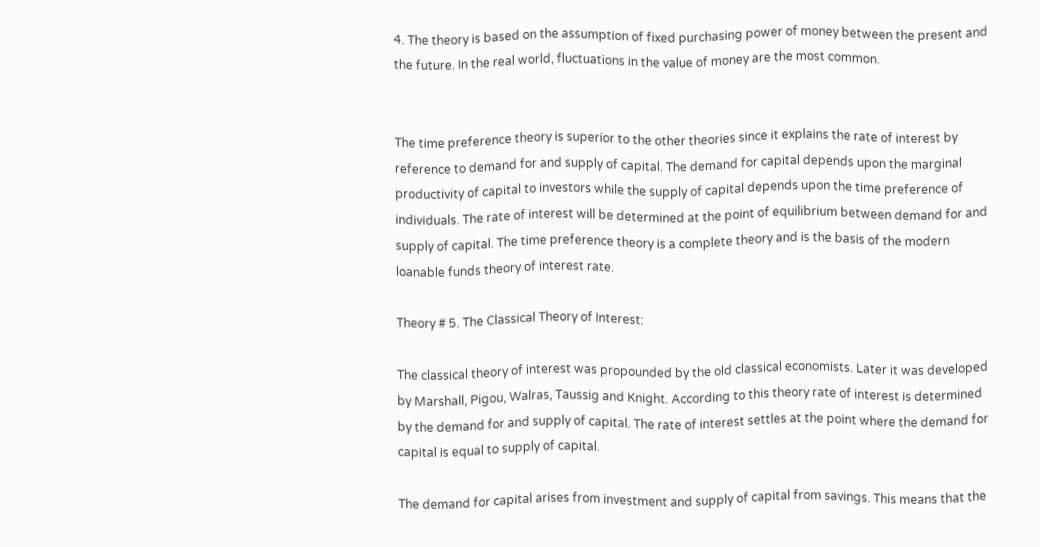4. The theory is based on the assumption of fixed purchasing power of money between the present and the future. In the real world, fluctuations in the value of money are the most common.


The time preference theory is superior to the other theories since it explains the rate of interest by reference to demand for and supply of capital. The demand for capital depends upon the marginal productivity of capital to investors while the supply of capital depends upon the time preference of individuals. The rate of interest will be determined at the point of equilibrium between demand for and supply of capital. The time preference theory is a complete theory and is the basis of the modern loanable funds theory of interest rate.

Theory # 5. The Classical Theory of Interest:

The classical theory of interest was propounded by the old classical economists. Later it was developed by Marshall, Pigou, Walras, Taussig and Knight. According to this theory rate of interest is determined by the demand for and supply of capital. The rate of interest settles at the point where the demand for capital is equal to supply of capital.

The demand for capital arises from investment and supply of capital from savings. This means that the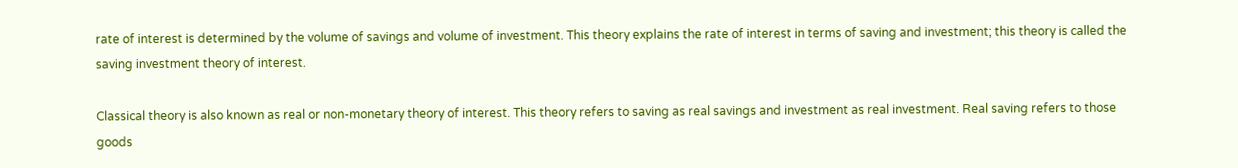rate of interest is determined by the volume of savings and volume of investment. This theory explains the rate of interest in terms of saving and investment; this theory is called the saving investment theory of interest.

Classical theory is also known as real or non-monetary theory of interest. This theory refers to saving as real savings and investment as real investment. Real saving refers to those goods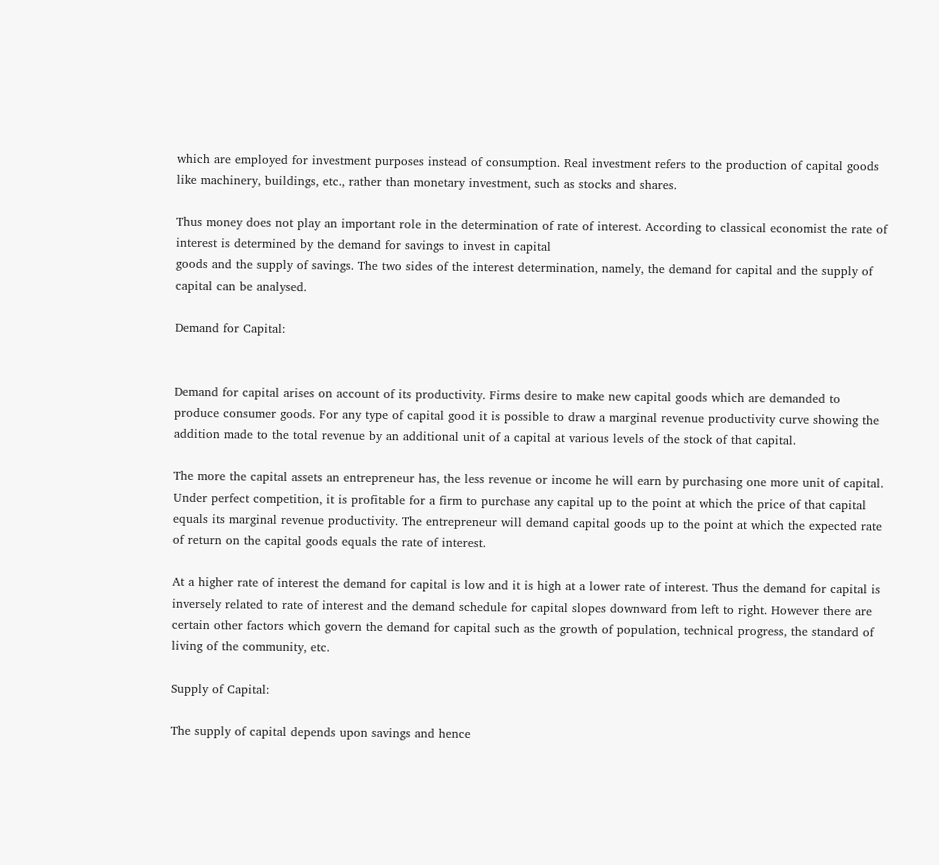which are employed for investment purposes instead of consumption. Real investment refers to the production of capital goods like machinery, buildings, etc., rather than monetary investment, such as stocks and shares.

Thus money does not play an important role in the determination of rate of interest. According to classical economist the rate of interest is determined by the demand for savings to invest in capital
goods and the supply of savings. The two sides of the interest determination, namely, the demand for capital and the supply of capital can be analysed.

Demand for Capital:


Demand for capital arises on account of its productivity. Firms desire to make new capital goods which are demanded to produce consumer goods. For any type of capital good it is possible to draw a marginal revenue productivity curve showing the addition made to the total revenue by an additional unit of a capital at various levels of the stock of that capital.

The more the capital assets an entrepreneur has, the less revenue or income he will earn by purchasing one more unit of capital. Under perfect competition, it is profitable for a firm to purchase any capital up to the point at which the price of that capital equals its marginal revenue productivity. The entrepreneur will demand capital goods up to the point at which the expected rate of return on the capital goods equals the rate of interest.

At a higher rate of interest the demand for capital is low and it is high at a lower rate of interest. Thus the demand for capital is inversely related to rate of interest and the demand schedule for capital slopes downward from left to right. However there are certain other factors which govern the demand for capital such as the growth of population, technical progress, the standard of living of the community, etc.

Supply of Capital:

The supply of capital depends upon savings and hence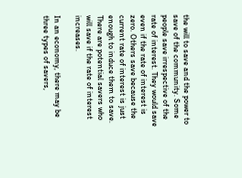the will to save and the power to save of the community. Some people save irrespective of the rate of interest. They would save even if the rate of interest is zero. Others save because the current rate of interest is just enough to induce them to save. There are potential savers who will save if the rate of interest increases.

In an economy, there may be three types of savers,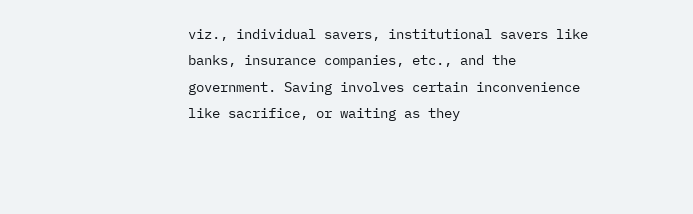viz., individual savers, institutional savers like banks, insurance companies, etc., and the government. Saving involves certain inconvenience like sacrifice, or waiting as they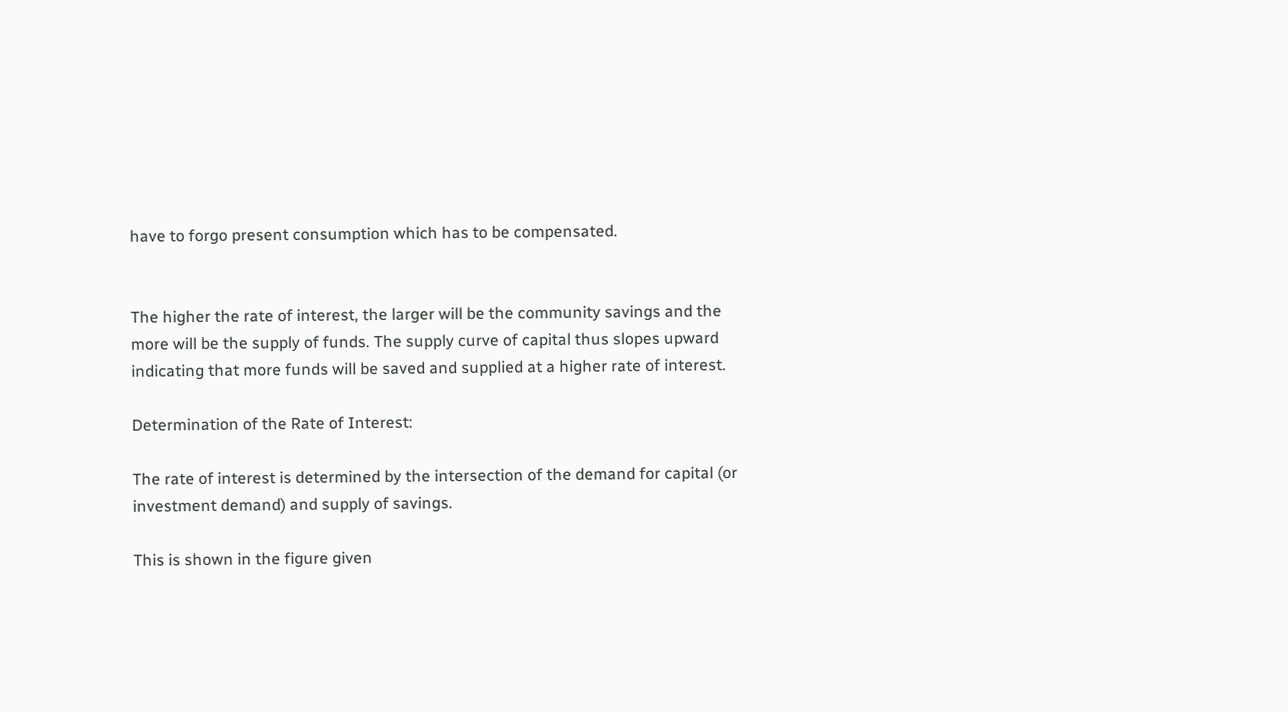have to forgo present consumption which has to be compensated.


The higher the rate of interest, the larger will be the community savings and the more will be the supply of funds. The supply curve of capital thus slopes upward indicating that more funds will be saved and supplied at a higher rate of interest.

Determination of the Rate of Interest:

The rate of interest is determined by the intersection of the demand for capital (or investment demand) and supply of savings.

This is shown in the figure given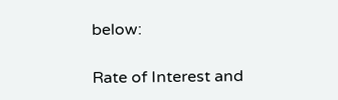below:

Rate of Interest and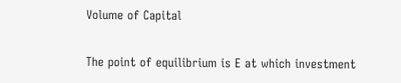Volume of Capital

The point of equilibrium is E at which investment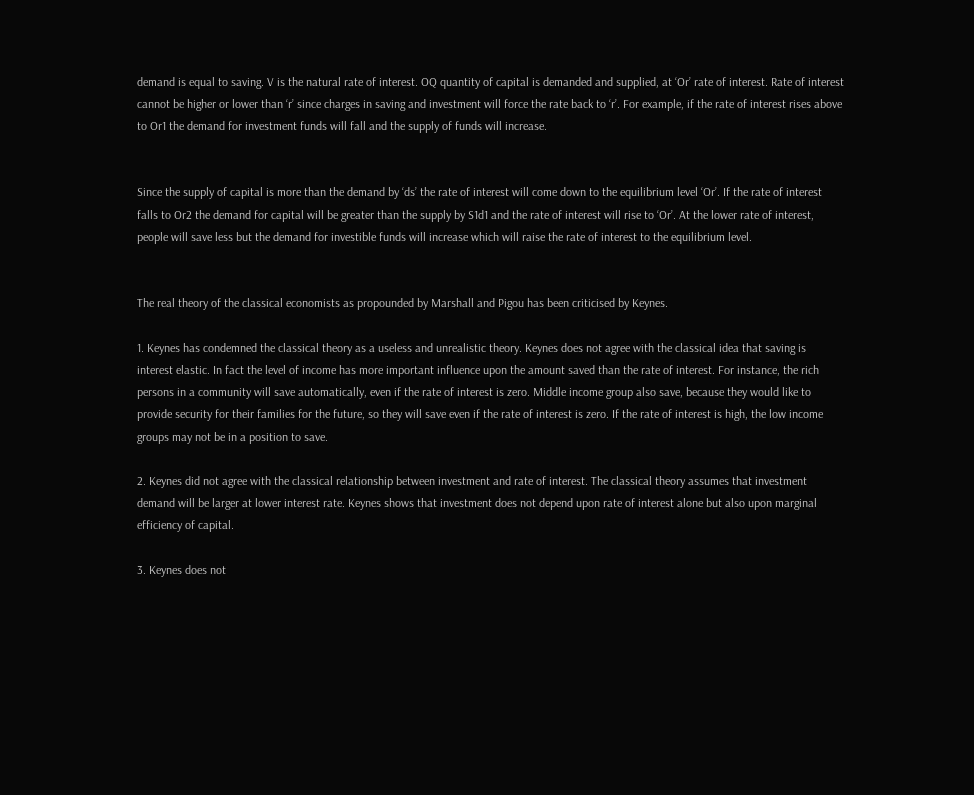demand is equal to saving. V is the natural rate of interest. OQ quantity of capital is demanded and supplied, at ‘Or’ rate of interest. Rate of interest cannot be higher or lower than ‘r’ since charges in saving and investment will force the rate back to ‘r’. For example, if the rate of interest rises above to Or1 the demand for investment funds will fall and the supply of funds will increase.


Since the supply of capital is more than the demand by ‘ds’ the rate of interest will come down to the equilibrium level ‘Or’. If the rate of interest falls to Or2 the demand for capital will be greater than the supply by S1d1 and the rate of interest will rise to ‘Or’. At the lower rate of interest, people will save less but the demand for investible funds will increase which will raise the rate of interest to the equilibrium level.


The real theory of the classical economists as propounded by Marshall and Pigou has been criticised by Keynes.

1. Keynes has condemned the classical theory as a useless and unrealistic theory. Keynes does not agree with the classical idea that saving is interest elastic. In fact the level of income has more important influence upon the amount saved than the rate of interest. For instance, the rich persons in a community will save automatically, even if the rate of interest is zero. Middle income group also save, because they would like to provide security for their families for the future, so they will save even if the rate of interest is zero. If the rate of interest is high, the low income groups may not be in a position to save.

2. Keynes did not agree with the classical relationship between investment and rate of interest. The classical theory assumes that investment demand will be larger at lower interest rate. Keynes shows that investment does not depend upon rate of interest alone but also upon marginal efficiency of capital.

3. Keynes does not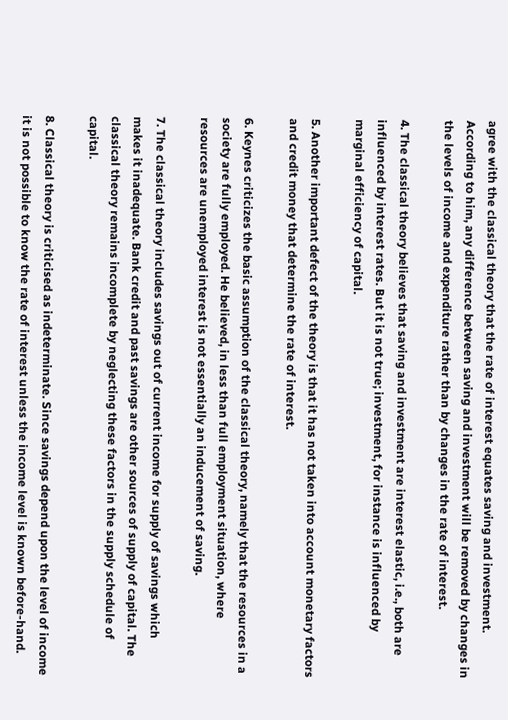agree with the classical theory that the rate of interest equates saving and investment. According to him, any difference between saving and investment will be removed by changes in the levels of income and expenditure rather than by changes in the rate of interest.

4. The classical theory believes that saving and investment are interest elastic, i.e., both are influenced by interest rates. But it is not true; investment, for instance is influenced by marginal efficiency of capital.

5. Another important defect of the theory is that it has not taken into account monetary factors and credit money that determine the rate of interest.

6. Keynes criticizes the basic assumption of the classical theory, namely that the resources in a society are fully employed. He believed, in less than full employment situation, where resources are unemployed interest is not essentially an inducement of saving.

7. The classical theory includes savings out of current income for supply of savings which makes it inadequate. Bank credit and past savings are other sources of supply of capital. The classical theory remains incomplete by neglecting these factors in the supply schedule of capital.

8. Classical theory is criticised as indeterminate. Since savings depend upon the level of income it is not possible to know the rate of interest unless the income level is known before-hand.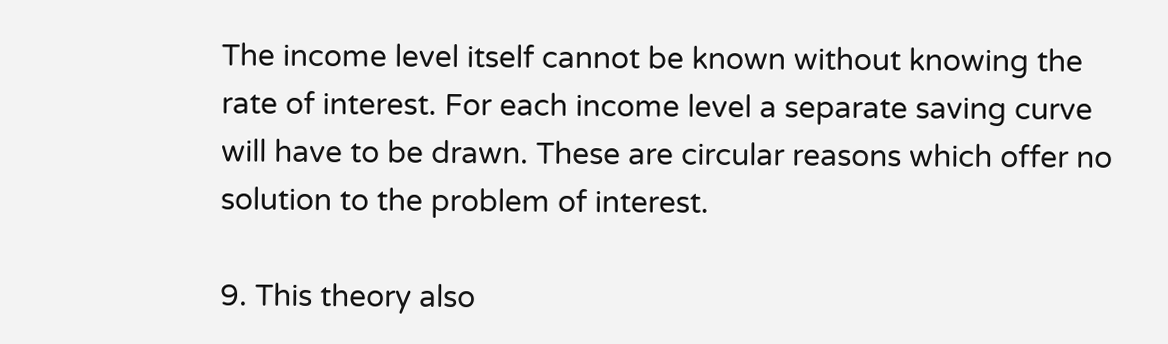The income level itself cannot be known without knowing the rate of interest. For each income level a separate saving curve will have to be drawn. These are circular reasons which offer no solution to the problem of interest.

9. This theory also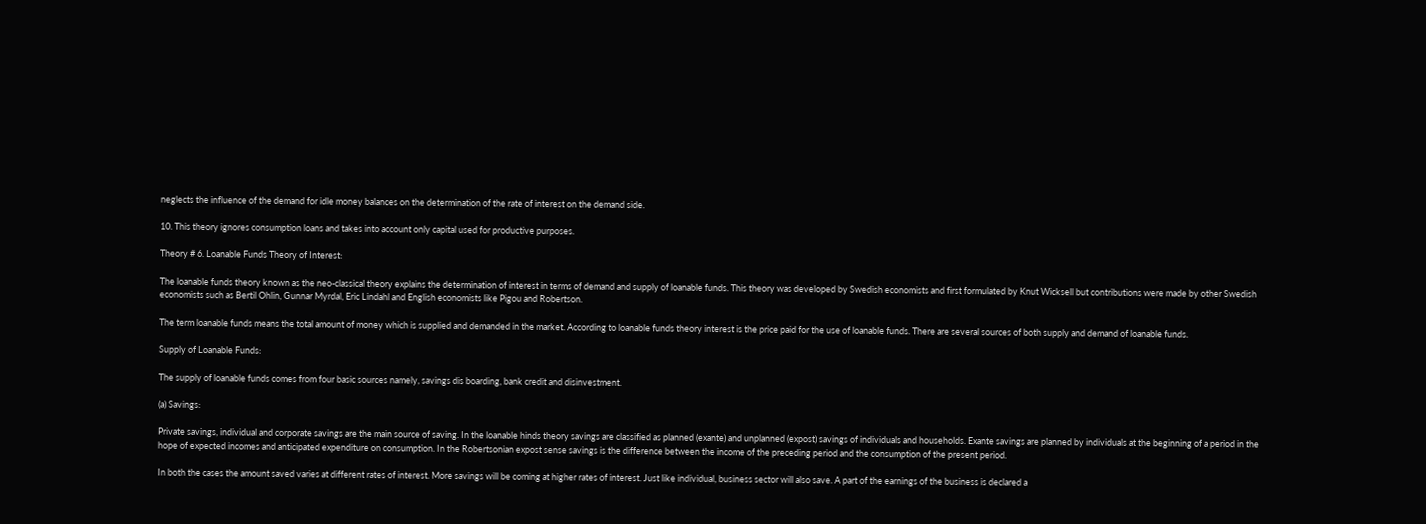neglects the influence of the demand for idle money balances on the determination of the rate of interest on the demand side.

10. This theory ignores consumption loans and takes into account only capital used for productive purposes.

Theory # 6. Loanable Funds Theory of Interest:

The loanable funds theory known as the neo-classical theory explains the determination of interest in terms of demand and supply of loanable funds. This theory was developed by Swedish economists and first formulated by Knut Wicksell but contributions were made by other Swedish economists such as Bertil Ohlin, Gunnar Myrdal, Eric Lindahl and English economists like Pigou and Robertson.

The term loanable funds means the total amount of money which is supplied and demanded in the market. According to loanable funds theory interest is the price paid for the use of loanable funds. There are several sources of both supply and demand of loanable funds.

Supply of Loanable Funds:

The supply of loanable funds comes from four basic sources namely, savings dis boarding, bank credit and disinvestment.

(a) Savings:

Private savings, individual and corporate savings are the main source of saving. In the loanable hinds theory savings are classified as planned (exante) and unplanned (expost) savings of individuals and households. Exante savings are planned by individuals at the beginning of a period in the hope of expected incomes and anticipated expenditure on consumption. In the Robertsonian expost sense savings is the difference between the income of the preceding period and the consumption of the present period.

In both the cases the amount saved varies at different rates of interest. More savings will be coming at higher rates of interest. Just like individual, business sector will also save. A part of the earnings of the business is declared a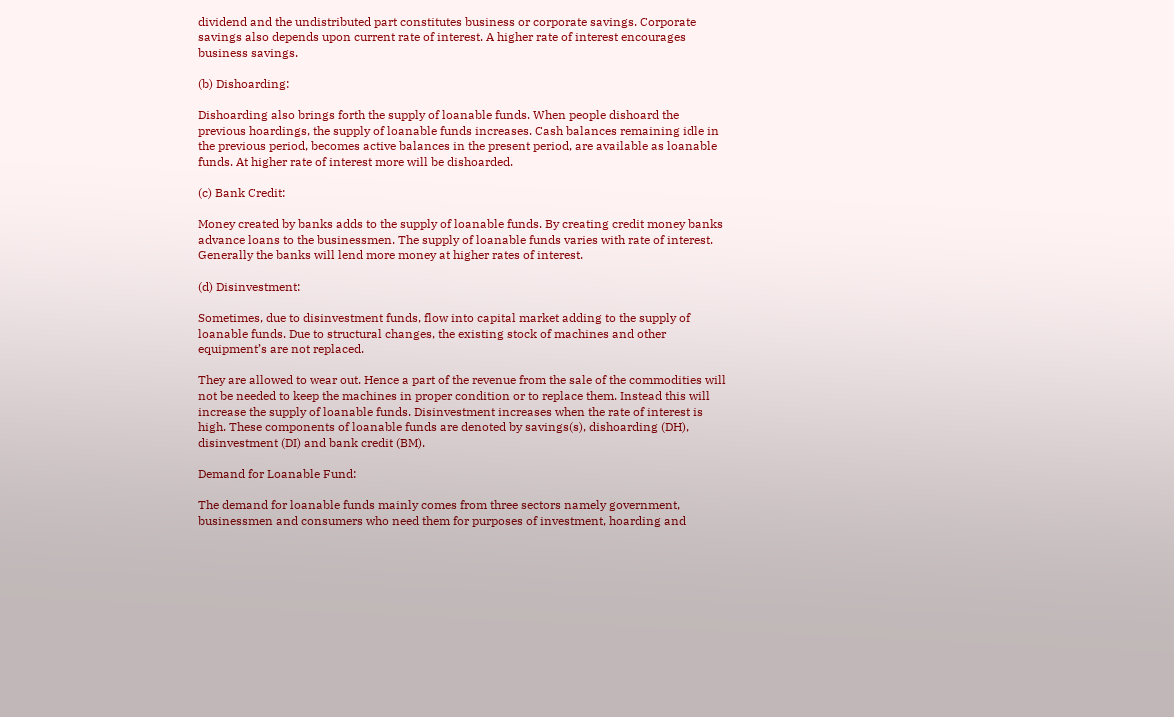dividend and the undistributed part constitutes business or corporate savings. Corporate savings also depends upon current rate of interest. A higher rate of interest encourages business savings.

(b) Dishoarding:

Dishoarding also brings forth the supply of loanable funds. When people dishoard the previous hoardings, the supply of loanable funds increases. Cash balances remaining idle in the previous period, becomes active balances in the present period, are available as loanable funds. At higher rate of interest more will be dishoarded.

(c) Bank Credit:

Money created by banks adds to the supply of loanable funds. By creating credit money banks advance loans to the businessmen. The supply of loanable funds varies with rate of interest. Generally the banks will lend more money at higher rates of interest.

(d) Disinvestment:

Sometimes, due to disinvestment funds, flow into capital market adding to the supply of loanable funds. Due to structural changes, the existing stock of machines and other equipment’s are not replaced.

They are allowed to wear out. Hence a part of the revenue from the sale of the commodities will not be needed to keep the machines in proper condition or to replace them. Instead this will increase the supply of loanable funds. Disinvestment increases when the rate of interest is high. These components of loanable funds are denoted by savings(s), dishoarding (DH), disinvestment (DI) and bank credit (BM).

Demand for Loanable Fund:

The demand for loanable funds mainly comes from three sectors namely government, businessmen and consumers who need them for purposes of investment, hoarding and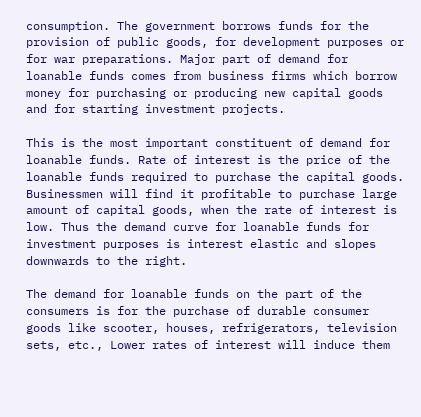consumption. The government borrows funds for the provision of public goods, for development purposes or for war preparations. Major part of demand for loanable funds comes from business firms which borrow money for purchasing or producing new capital goods and for starting investment projects.

This is the most important constituent of demand for loanable funds. Rate of interest is the price of the loanable funds required to purchase the capital goods. Businessmen will find it profitable to purchase large amount of capital goods, when the rate of interest is low. Thus the demand curve for loanable funds for investment purposes is interest elastic and slopes downwards to the right.

The demand for loanable funds on the part of the consumers is for the purchase of durable consumer goods like scooter, houses, refrigerators, television sets, etc., Lower rates of interest will induce them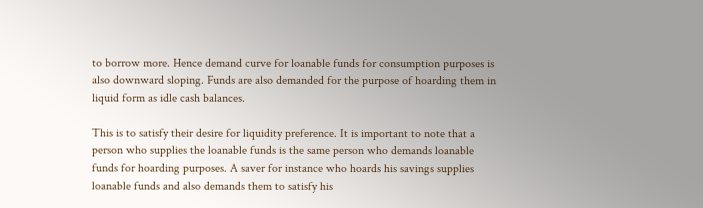to borrow more. Hence demand curve for loanable funds for consumption purposes is also downward sloping. Funds are also demanded for the purpose of hoarding them in liquid form as idle cash balances.

This is to satisfy their desire for liquidity preference. It is important to note that a person who supplies the loanable funds is the same person who demands loanable funds for hoarding purposes. A saver for instance who hoards his savings supplies loanable funds and also demands them to satisfy his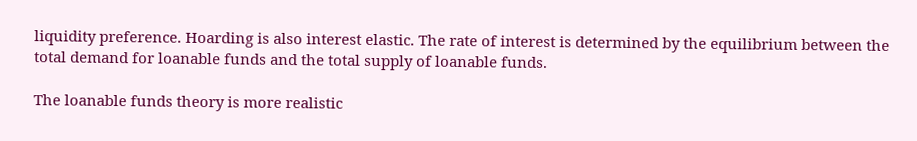liquidity preference. Hoarding is also interest elastic. The rate of interest is determined by the equilibrium between the total demand for loanable funds and the total supply of loanable funds.

The loanable funds theory is more realistic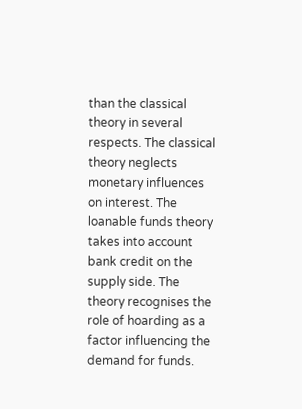than the classical theory in several respects. The classical theory neglects monetary influences on interest. The loanable funds theory takes into account bank credit on the supply side. The theory recognises the role of hoarding as a factor influencing the demand for funds.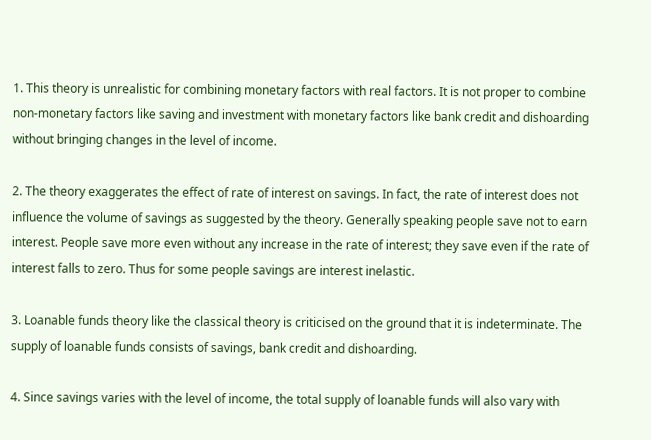1. This theory is unrealistic for combining monetary factors with real factors. It is not proper to combine non-monetary factors like saving and investment with monetary factors like bank credit and dishoarding without bringing changes in the level of income.

2. The theory exaggerates the effect of rate of interest on savings. In fact, the rate of interest does not influence the volume of savings as suggested by the theory. Generally speaking people save not to earn interest. People save more even without any increase in the rate of interest; they save even if the rate of interest falls to zero. Thus for some people savings are interest inelastic.

3. Loanable funds theory like the classical theory is criticised on the ground that it is indeterminate. The supply of loanable funds consists of savings, bank credit and dishoarding.

4. Since savings varies with the level of income, the total supply of loanable funds will also vary with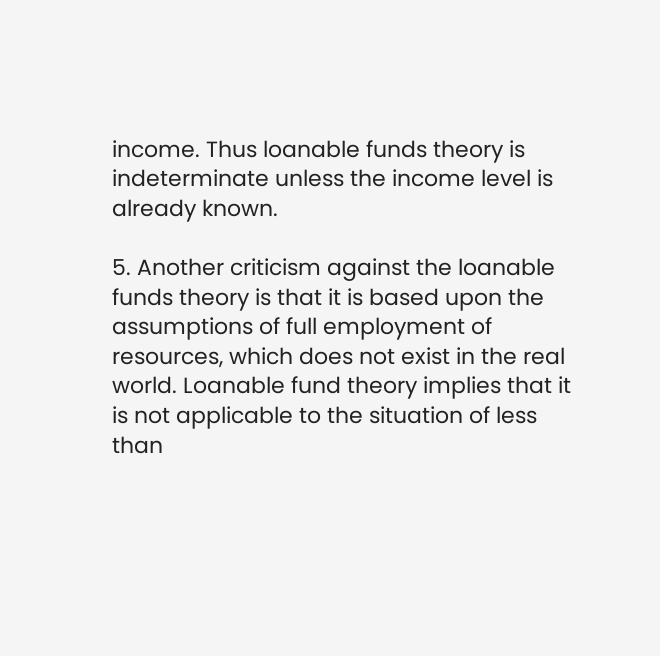income. Thus loanable funds theory is indeterminate unless the income level is already known.

5. Another criticism against the loanable funds theory is that it is based upon the assumptions of full employment of resources, which does not exist in the real world. Loanable fund theory implies that it is not applicable to the situation of less than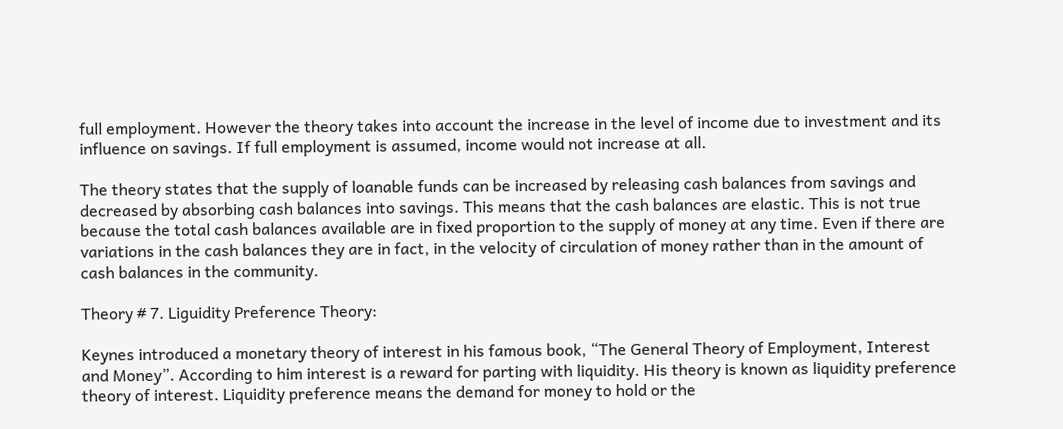full employment. However the theory takes into account the increase in the level of income due to investment and its influence on savings. If full employment is assumed, income would not increase at all.

The theory states that the supply of loanable funds can be increased by releasing cash balances from savings and decreased by absorbing cash balances into savings. This means that the cash balances are elastic. This is not true because the total cash balances available are in fixed proportion to the supply of money at any time. Even if there are variations in the cash balances they are in fact, in the velocity of circulation of money rather than in the amount of cash balances in the community.

Theory # 7. Liguidity Preference Theory:

Keynes introduced a monetary theory of interest in his famous book, “The General Theory of Employment, Interest and Money”. According to him interest is a reward for parting with liquidity. His theory is known as liquidity preference theory of interest. Liquidity preference means the demand for money to hold or the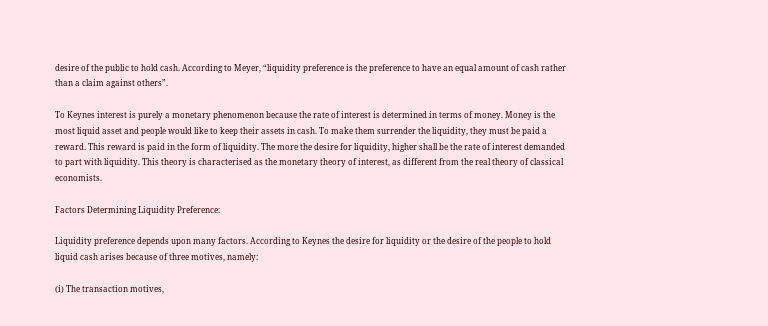desire of the public to hold cash. According to Meyer, “liquidity preference is the preference to have an equal amount of cash rather than a claim against others”.

To Keynes interest is purely a monetary phenomenon because the rate of interest is determined in terms of money. Money is the most liquid asset and people would like to keep their assets in cash. To make them surrender the liquidity, they must be paid a reward. This reward is paid in the form of liquidity. The more the desire for liquidity, higher shall be the rate of interest demanded to part with liquidity. This theory is characterised as the monetary theory of interest, as different from the real theory of classical economists.

Factors Determining Liquidity Preference:

Liquidity preference depends upon many factors. According to Keynes the desire for liquidity or the desire of the people to hold liquid cash arises because of three motives, namely:

(i) The transaction motives,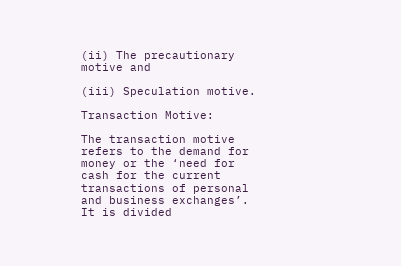(ii) The precautionary motive and

(iii) Speculation motive.

Transaction Motive:

The transaction motive refers to the demand for money or the ‘need for cash for the current transactions of personal and business exchanges’. It is divided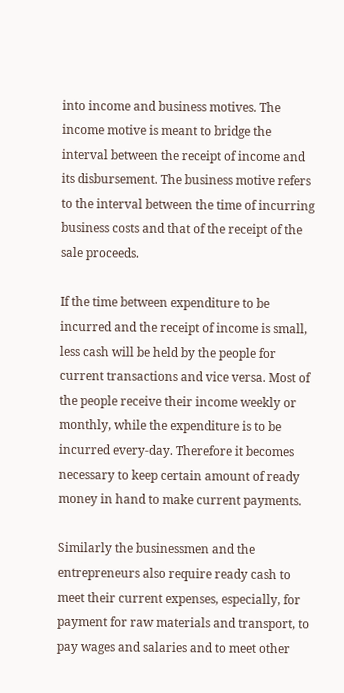into income and business motives. The income motive is meant to bridge the interval between the receipt of income and its disbursement. The business motive refers to the interval between the time of incurring business costs and that of the receipt of the sale proceeds.

If the time between expenditure to be incurred and the receipt of income is small, less cash will be held by the people for current transactions and vice versa. Most of the people receive their income weekly or monthly, while the expenditure is to be incurred every-day. Therefore it becomes necessary to keep certain amount of ready money in hand to make current payments.

Similarly the businessmen and the entrepreneurs also require ready cash to meet their current expenses, especially, for payment for raw materials and transport, to pay wages and salaries and to meet other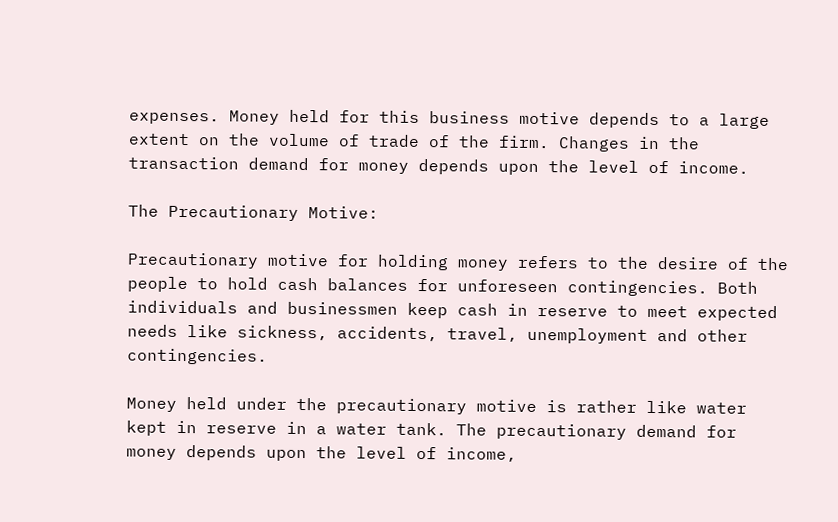expenses. Money held for this business motive depends to a large extent on the volume of trade of the firm. Changes in the transaction demand for money depends upon the level of income.

The Precautionary Motive:

Precautionary motive for holding money refers to the desire of the people to hold cash balances for unforeseen contingencies. Both individuals and businessmen keep cash in reserve to meet expected needs like sickness, accidents, travel, unemployment and other contingencies.

Money held under the precautionary motive is rather like water kept in reserve in a water tank. The precautionary demand for money depends upon the level of income,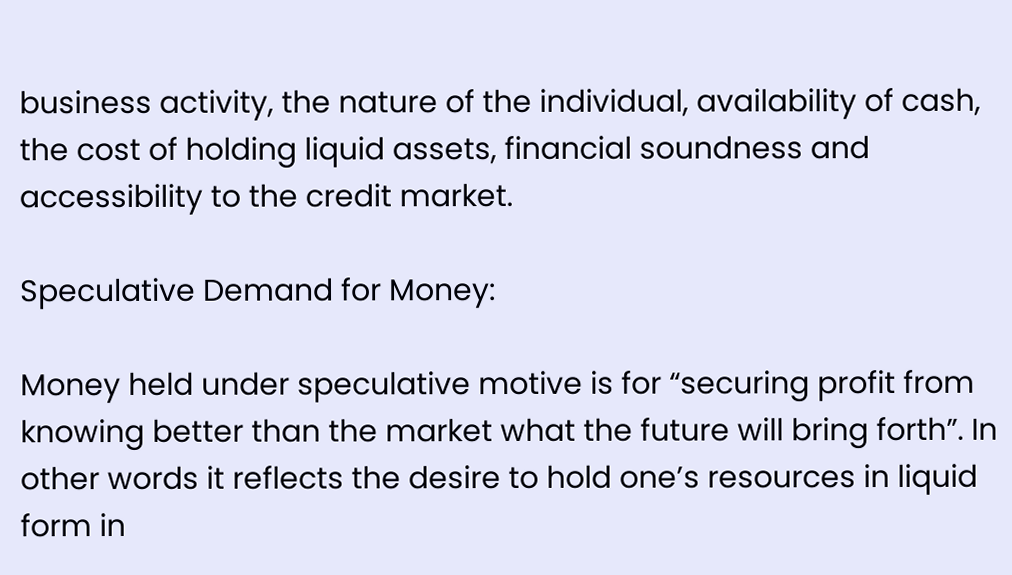business activity, the nature of the individual, availability of cash, the cost of holding liquid assets, financial soundness and accessibility to the credit market.

Speculative Demand for Money:

Money held under speculative motive is for “securing profit from knowing better than the market what the future will bring forth”. In other words it reflects the desire to hold one’s resources in liquid form in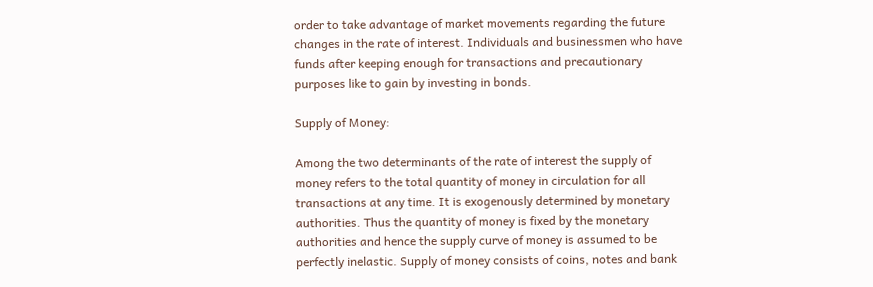order to take advantage of market movements regarding the future changes in the rate of interest. Individuals and businessmen who have funds after keeping enough for transactions and precautionary purposes like to gain by investing in bonds.

Supply of Money:

Among the two determinants of the rate of interest the supply of money refers to the total quantity of money in circulation for all transactions at any time. It is exogenously determined by monetary authorities. Thus the quantity of money is fixed by the monetary authorities and hence the supply curve of money is assumed to be perfectly inelastic. Supply of money consists of coins, notes and bank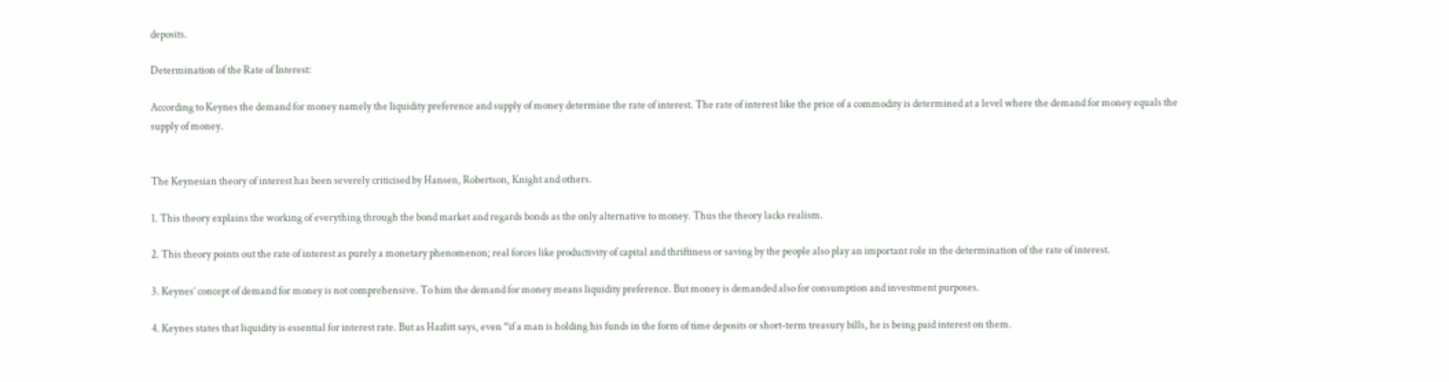deposits.

Determination of the Rate of Interest:

According to Keynes the demand for money namely the liquidity preference and supply of money determine the rate of interest. The rate of interest like the price of a commodity is determined at a level where the demand for money equals the supply of money.


The Keynesian theory of interest has been severely criticised by Hansen, Robertson, Knight and others.

1. This theory explains the working of everything through the bond market and regards bonds as the only alternative to money. Thus the theory lacks realism.

2. This theory points out the rate of interest as purely a monetary phenomenon; real forces like productivity of capital and thriftiness or saving by the people also play an important role in the determination of the rate of interest.

3. Keynes’ concept of demand for money is not comprehensive. To him the demand for money means liquidity preference. But money is demanded also for consumption and investment purposes.

4. Keynes states that liquidity is essential for interest rate. But as Hazlitt says, even “if a man is holding his funds in the form of time deposits or short-term treasury bills, he is being paid interest on them.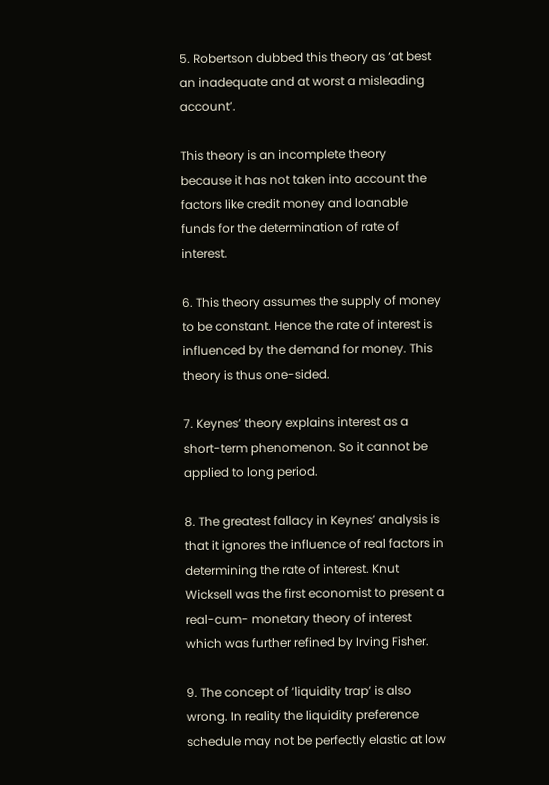5. Robertson dubbed this theory as ‘at best an inadequate and at worst a misleading account’.

This theory is an incomplete theory because it has not taken into account the factors like credit money and loanable funds for the determination of rate of interest.

6. This theory assumes the supply of money to be constant. Hence the rate of interest is influenced by the demand for money. This theory is thus one-sided.

7. Keynes’ theory explains interest as a short-term phenomenon. So it cannot be applied to long period.

8. The greatest fallacy in Keynes’ analysis is that it ignores the influence of real factors in determining the rate of interest. Knut Wicksell was the first economist to present a real-cum- monetary theory of interest which was further refined by Irving Fisher.

9. The concept of ‘liquidity trap’ is also wrong. In reality the liquidity preference schedule may not be perfectly elastic at low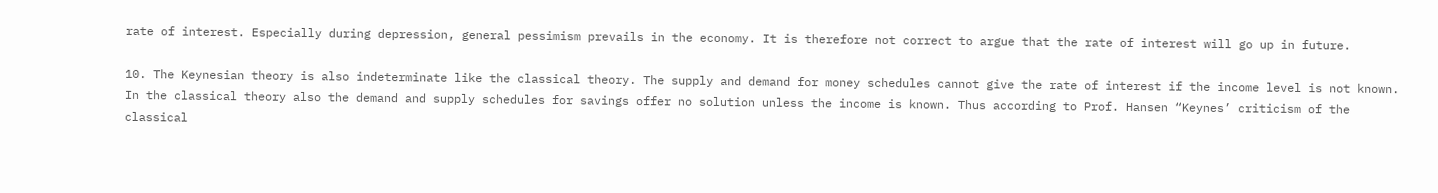rate of interest. Especially during depression, general pessimism prevails in the economy. It is therefore not correct to argue that the rate of interest will go up in future.

10. The Keynesian theory is also indeterminate like the classical theory. The supply and demand for money schedules cannot give the rate of interest if the income level is not known. In the classical theory also the demand and supply schedules for savings offer no solution unless the income is known. Thus according to Prof. Hansen “Keynes’ criticism of the classical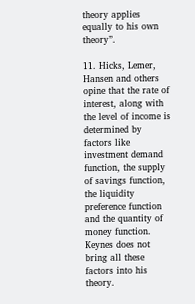theory applies equally to his own theory”.

11. Hicks, Lemer, Hansen and others opine that the rate of interest, along with the level of income is determined by factors like investment demand function, the supply of savings function, the liquidity preference function and the quantity of money function. Keynes does not bring all these factors into his theory.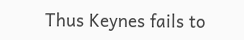Thus Keynes fails to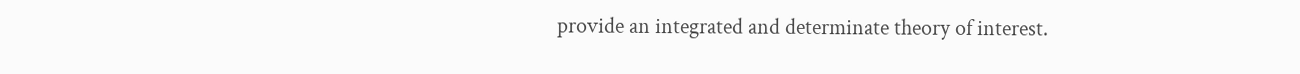provide an integrated and determinate theory of interest.